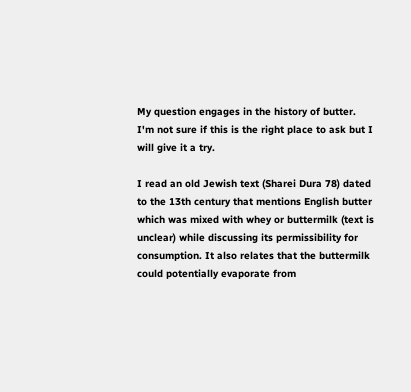My question engages in the history of butter. I'm not sure if this is the right place to ask but I will give it a try.

I read an old Jewish text (Sharei Dura 78) dated to the 13th century that mentions English butter which was mixed with whey or buttermilk (text is unclear) while discussing its permissibility for consumption. It also relates that the buttermilk could potentially evaporate from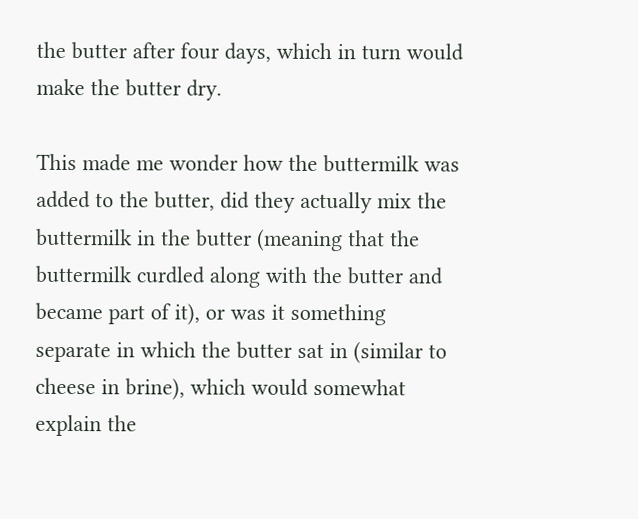the butter after four days, which in turn would make the butter dry.

This made me wonder how the buttermilk was added to the butter, did they actually mix the buttermilk in the butter (meaning that the buttermilk curdled along with the butter and became part of it), or was it something separate in which the butter sat in (similar to cheese in brine), which would somewhat explain the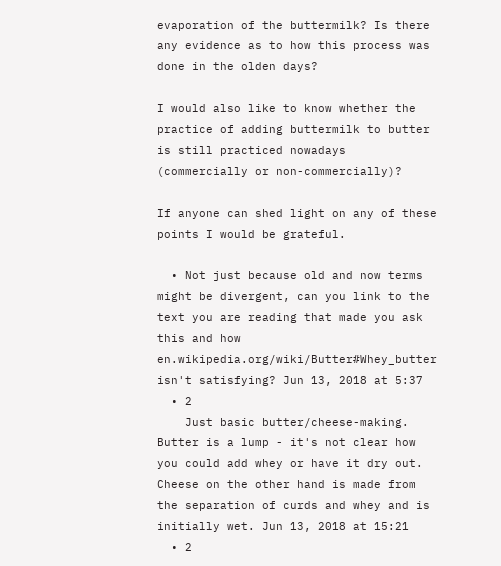evaporation of the buttermilk? Is there any evidence as to how this process was done in the olden days?

I would also like to know whether the practice of adding buttermilk to butter is still practiced nowadays (commercially or non-commercially)?

If anyone can shed light on any of these points I would be grateful.

  • Not just because old and now terms might be divergent, can you link to the text you are reading that made you ask this and how en.wikipedia.org/wiki/Butter#Whey_butter isn't satisfying? Jun 13, 2018 at 5:37
  • 2
    Just basic butter/cheese-making. Butter is a lump - it's not clear how you could add whey or have it dry out. Cheese on the other hand is made from the separation of curds and whey and is initially wet. Jun 13, 2018 at 15:21
  • 2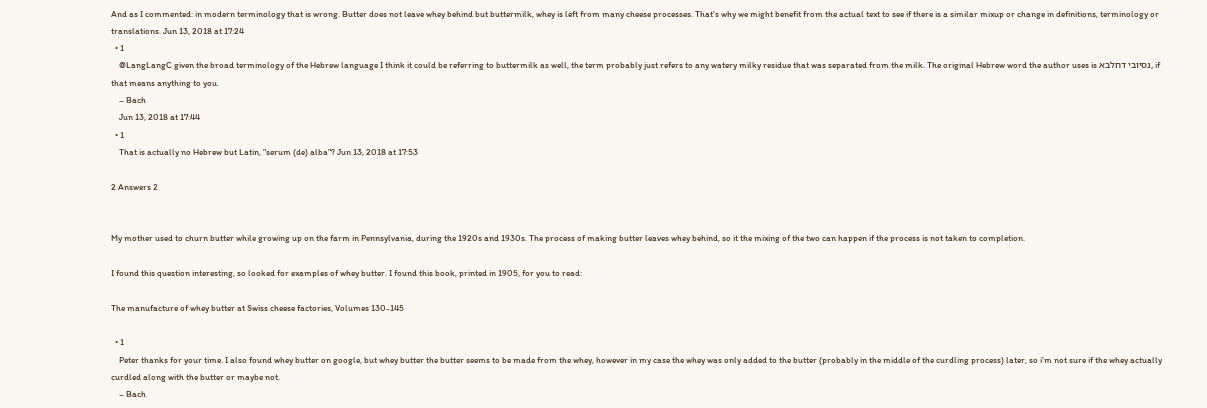And as I commented: in modern terminology that is wrong. Butter does not leave whey behind but buttermilk, whey is left from many cheese processes. That's why we might benefit from the actual text to see if there is a similar mixup or change in definitions, terminology or translations. Jun 13, 2018 at 17:24
  • 1
    @LangLangC given the broad terminology of the Hebrew language I think it could be referring to buttermilk as well, the term probably just refers to any watery milky residue that was separated from the milk. The original Hebrew word the author uses is נסיובי דחלבא, if that means anything to you.
    – Bach
    Jun 13, 2018 at 17:44
  • 1
    That is actually no Hebrew but Latin, "serum (de) alba"? Jun 13, 2018 at 17:53

2 Answers 2


My mother used to churn butter while growing up on the farm in Pennsylvania, during the 1920s and 1930s. The process of making butter leaves whey behind, so it the mixing of the two can happen if the process is not taken to completion.

I found this question interesting, so looked for examples of whey butter. I found this book, printed in 1905, for you to read:

The manufacture of whey butter at Swiss cheese factories, Volumes 130-145

  • 1
    Peter thanks for your time. I also found whey butter on google, but whey butter the butter seems to be made from the whey, however in my case the whey was only added to the butter (probably in the middle of the curdling process) later, so i'm not sure if the whey actually curdled along with the butter or maybe not.
    – Bach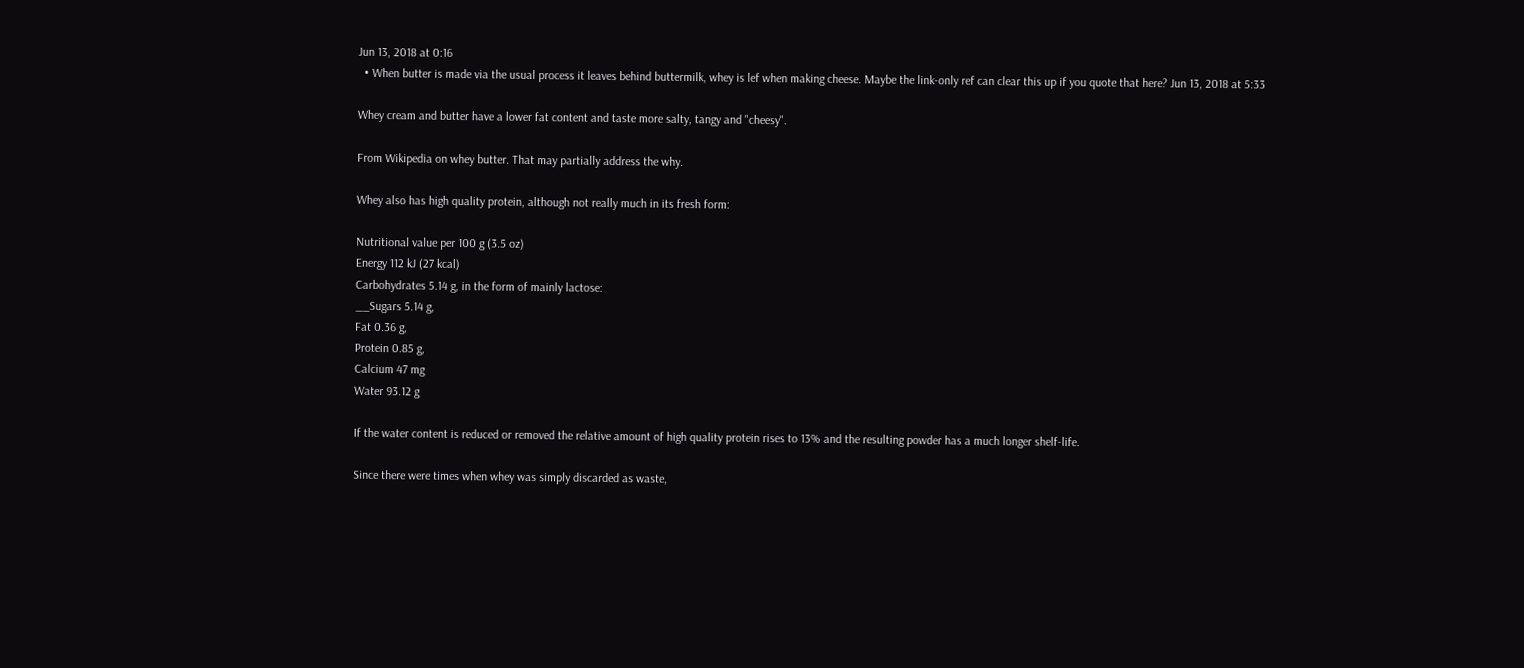Jun 13, 2018 at 0:16
  • When butter is made via the usual process it leaves behind buttermilk, whey is lef when making cheese. Maybe the link-only ref can clear this up if you quote that here? Jun 13, 2018 at 5:33

Whey cream and butter have a lower fat content and taste more salty, tangy and "cheesy".

From Wikipedia on whey butter. That may partially address the why.

Whey also has high quality protein, although not really much in its fresh form:

Nutritional value per 100 g (3.5 oz)
Energy 112 kJ (27 kcal)
Carbohydrates 5.14 g, in the form of mainly lactose:
__Sugars 5.14 g,
Fat 0.36 g,
Protein 0.85 g,
Calcium 47 mg
Water 93.12 g

If the water content is reduced or removed the relative amount of high quality protein rises to 13% and the resulting powder has a much longer shelf-life.

Since there were times when whey was simply discarded as waste,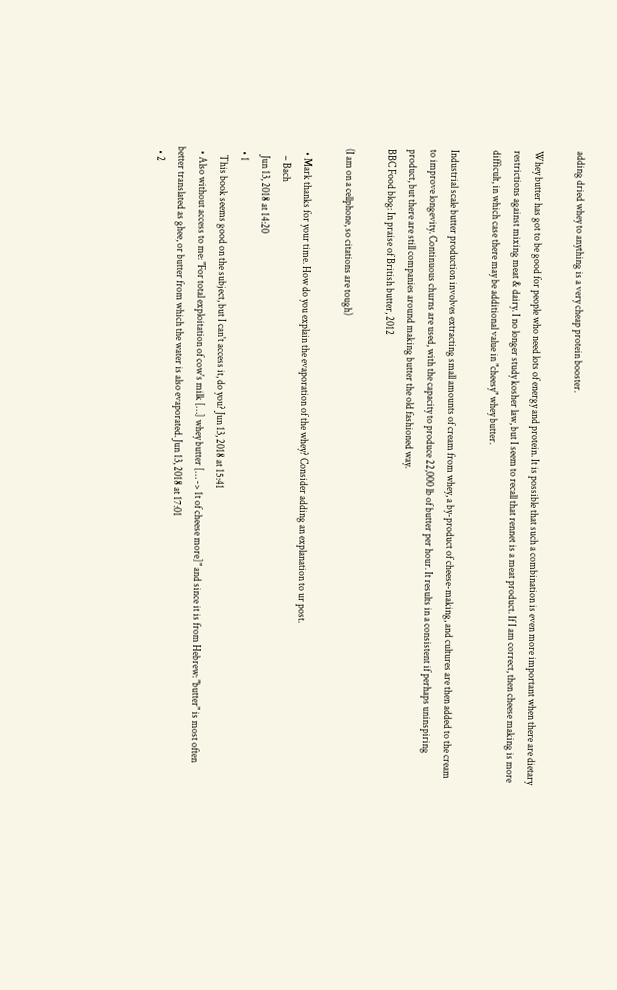adding dried whey to anything is a very cheap protein booster.

Whey butter has got to be good for people who need lots of energy and protein. It is possible that such a combination is even more important when there are dietary restrictions against mixing meat & dairy. I no longer study kosher law, but I seem to recall that rennet is a meat product. If I am correct, then cheese making is more difficult, in which case there may be additional value in "cheesy" whey butter.

Industrial scale butter production involves extracting small amounts of cream from whey, a by-product of cheese-making, and cultures are then added to the cream to improve longevity. Continuous churns are used, with the capacity to produce 22,000 lb of butter per hour. It results in a consistent if perhaps uninspiring product, but there are still companies around making butter the old fashioned way.
BBC Food blog: In praise of British butter, 2012

(I am on a cellphone, so citations are tough)

  • Mark thanks for your time. How do you explain the evaporation of the whey? Consider adding an explanation to ur post.
    – Bach
    Jun 13, 2018 at 14:20
  • 1
    This book seems good on the subject, but I can't access it, do you? Jun 13, 2018 at 15:41
  • Also without access to me: "For total exploitation of cow's milk […] whey butter [… -> 1t of cheese more]" and since it is from Hebrew: "butter" is most often better translated as ghee, or butter from which the water is also evaporated. Jun 13, 2018 at 17:01
  • 2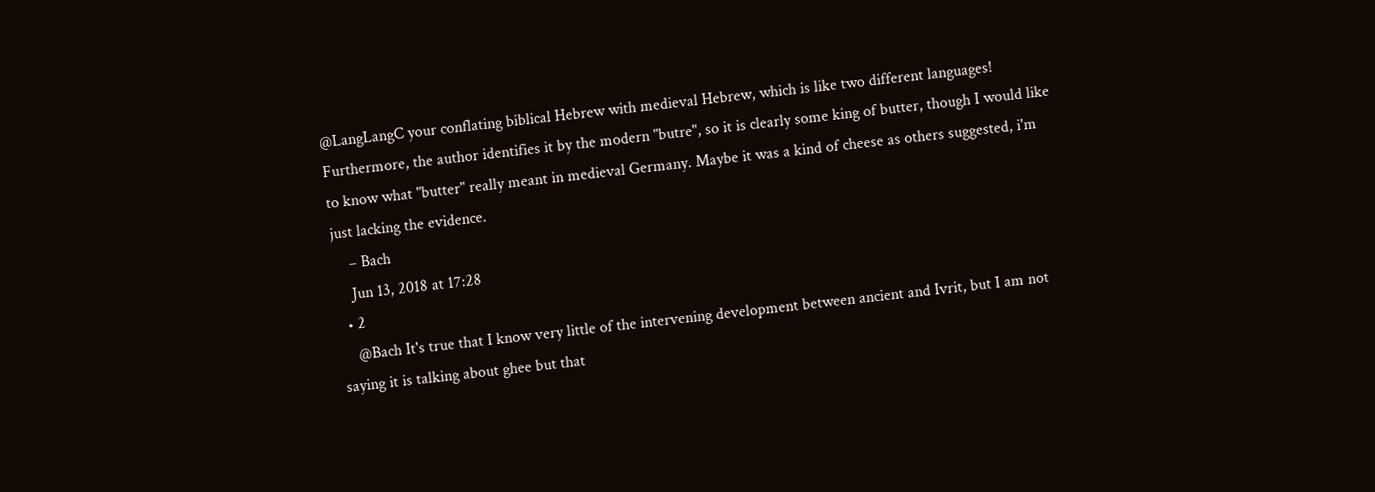@LangLangC your conflating biblical Hebrew with medieval Hebrew, which is like two different languages! Furthermore, the author identifies it by the modern "butre", so it is clearly some king of butter, though I would like to know what "butter" really meant in medieval Germany. Maybe it was a kind of cheese as others suggested, i'm just lacking the evidence.
    – Bach
    Jun 13, 2018 at 17:28
  • 2
    @Bach It's true that I know very little of the intervening development between ancient and Ivrit, but I am not saying it is talking about ghee but that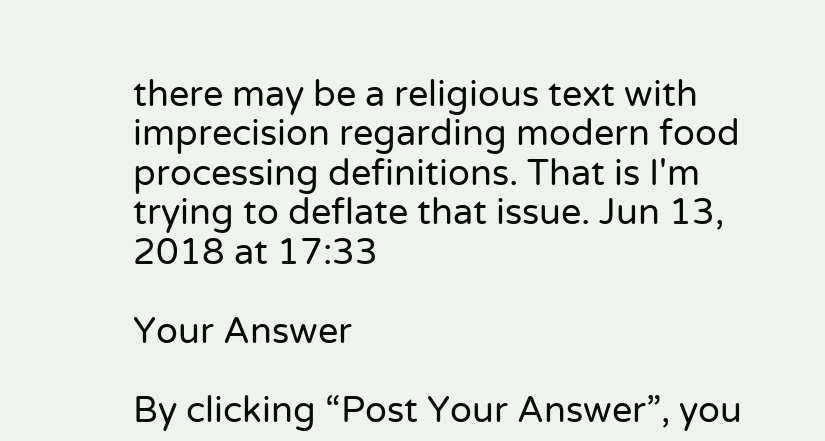there may be a religious text with imprecision regarding modern food processing definitions. That is I'm trying to deflate that issue. Jun 13, 2018 at 17:33

Your Answer

By clicking “Post Your Answer”, you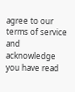agree to our terms of service and acknowledge you have read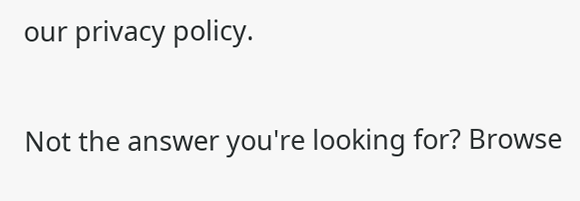our privacy policy.

Not the answer you're looking for? Browse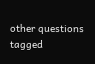other questions tagged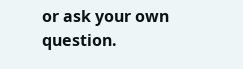or ask your own question.